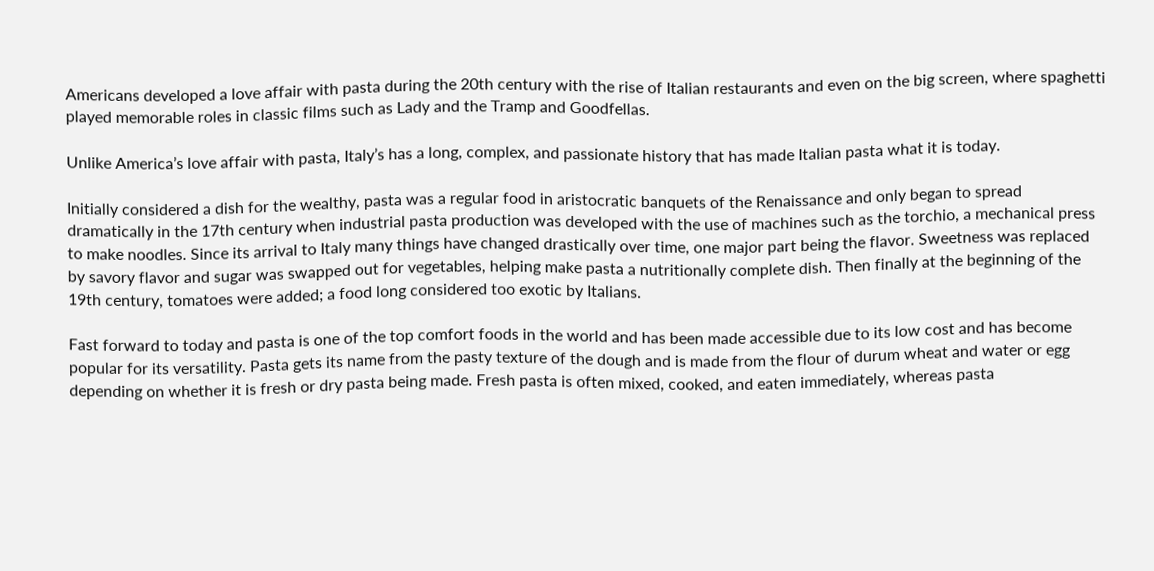Americans developed a love affair with pasta during the 20th century with the rise of Italian restaurants and even on the big screen, where spaghetti played memorable roles in classic films such as Lady and the Tramp and Goodfellas.

Unlike America’s love affair with pasta, Italy’s has a long, complex, and passionate history that has made Italian pasta what it is today.

Initially considered a dish for the wealthy, pasta was a regular food in aristocratic banquets of the Renaissance and only began to spread dramatically in the 17th century when industrial pasta production was developed with the use of machines such as the torchio, a mechanical press to make noodles. Since its arrival to Italy many things have changed drastically over time, one major part being the flavor. Sweetness was replaced by savory flavor and sugar was swapped out for vegetables, helping make pasta a nutritionally complete dish. Then finally at the beginning of the 19th century, tomatoes were added; a food long considered too exotic by Italians.

Fast forward to today and pasta is one of the top comfort foods in the world and has been made accessible due to its low cost and has become popular for its versatility. Pasta gets its name from the pasty texture of the dough and is made from the flour of durum wheat and water or egg depending on whether it is fresh or dry pasta being made. Fresh pasta is often mixed, cooked, and eaten immediately, whereas pasta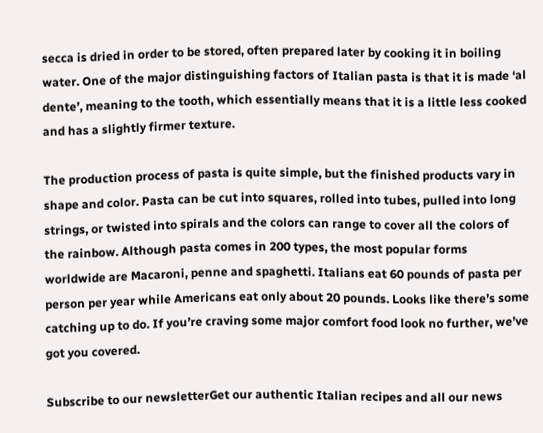secca is dried in order to be stored, often prepared later by cooking it in boiling water. One of the major distinguishing factors of Italian pasta is that it is made ‘al dente’, meaning to the tooth, which essentially means that it is a little less cooked and has a slightly firmer texture.

The production process of pasta is quite simple, but the finished products vary in shape and color. Pasta can be cut into squares, rolled into tubes, pulled into long strings, or twisted into spirals and the colors can range to cover all the colors of the rainbow. Although pasta comes in 200 types, the most popular forms worldwide are Macaroni, penne and spaghetti. Italians eat 60 pounds of pasta per person per year while Americans eat only about 20 pounds. Looks like there’s some catching up to do. If you’re craving some major comfort food look no further, we’ve got you covered.

Subscribe to our newsletterGet our authentic Italian recipes and all our news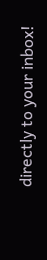directly to your inbox!